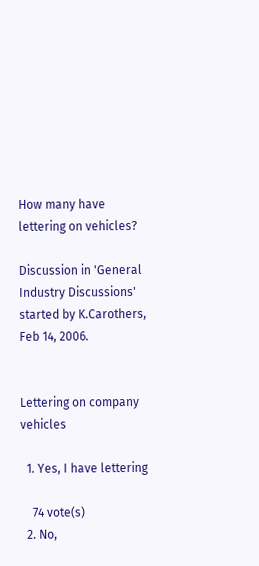How many have lettering on vehicles?

Discussion in 'General Industry Discussions' started by K.Carothers, Feb 14, 2006.


Lettering on company vehicles

  1. Yes, I have lettering

    74 vote(s)
  2. No,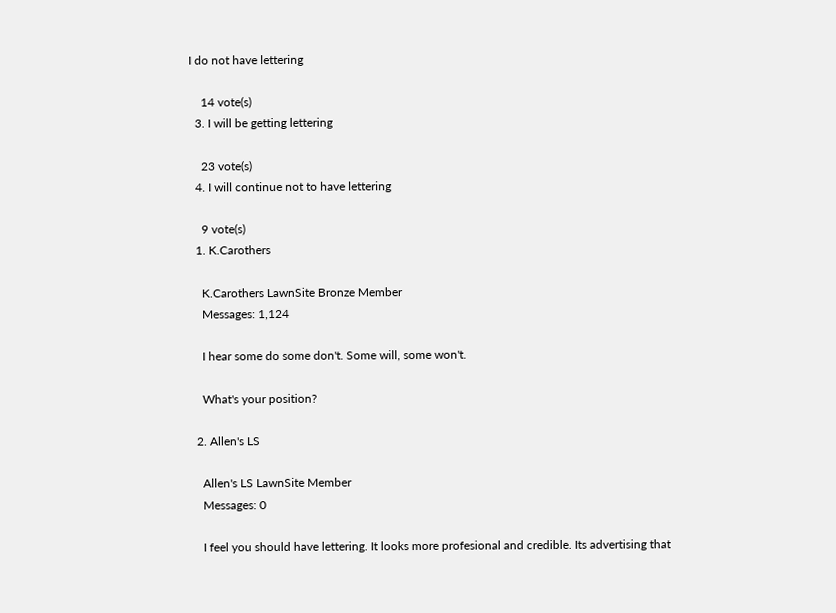I do not have lettering

    14 vote(s)
  3. I will be getting lettering

    23 vote(s)
  4. I will continue not to have lettering

    9 vote(s)
  1. K.Carothers

    K.Carothers LawnSite Bronze Member
    Messages: 1,124

    I hear some do some don't. Some will, some won't.

    What's your position?

  2. Allen's LS

    Allen's LS LawnSite Member
    Messages: 0

    I feel you should have lettering. It looks more profesional and credible. Its advertising that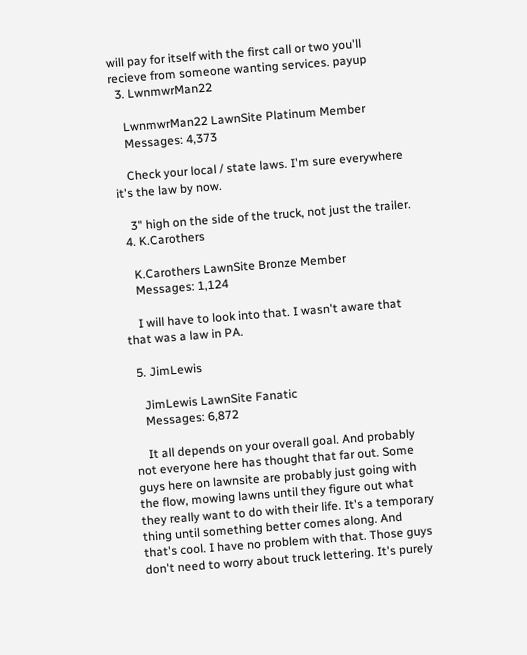will pay for itself with the first call or two you'll recieve from someone wanting services. payup
  3. LwnmwrMan22

    LwnmwrMan22 LawnSite Platinum Member
    Messages: 4,373

    Check your local / state laws. I'm sure everywhere it's the law by now.

    3" high on the side of the truck, not just the trailer.
  4. K.Carothers

    K.Carothers LawnSite Bronze Member
    Messages: 1,124

    I will have to look into that. I wasn't aware that that was a law in PA.

  5. JimLewis

    JimLewis LawnSite Fanatic
    Messages: 6,872

    It all depends on your overall goal. And probably not everyone here has thought that far out. Some guys here on lawnsite are probably just going with the flow, mowing lawns until they figure out what they really want to do with their life. It's a temporary thing until something better comes along. And that's cool. I have no problem with that. Those guys don't need to worry about truck lettering. It's purely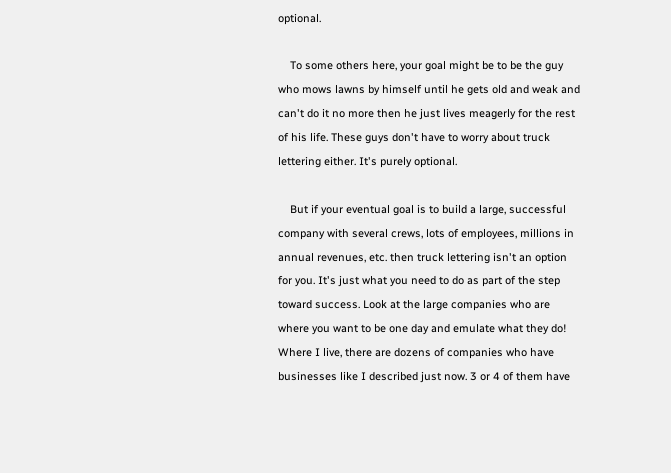optional.

    To some others here, your goal might be to be the guy who mows lawns by himself until he gets old and weak and can't do it no more then he just lives meagerly for the rest of his life. These guys don't have to worry about truck lettering either. It's purely optional.

    But if your eventual goal is to build a large, successful company with several crews, lots of employees, millions in annual revenues, etc. then truck lettering isn't an option for you. It's just what you need to do as part of the step toward success. Look at the large companies who are where you want to be one day and emulate what they do! Where I live, there are dozens of companies who have businesses like I described just now. 3 or 4 of them have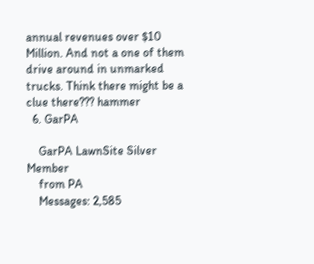annual revenues over $10 Million. And not a one of them drive around in unmarked trucks. Think there might be a clue there??? hammer
  6. GarPA

    GarPA LawnSite Silver Member
    from PA
    Messages: 2,585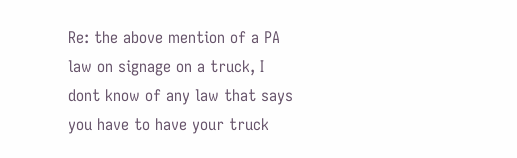Re: the above mention of a PA law on signage on a truck, I dont know of any law that says you have to have your truck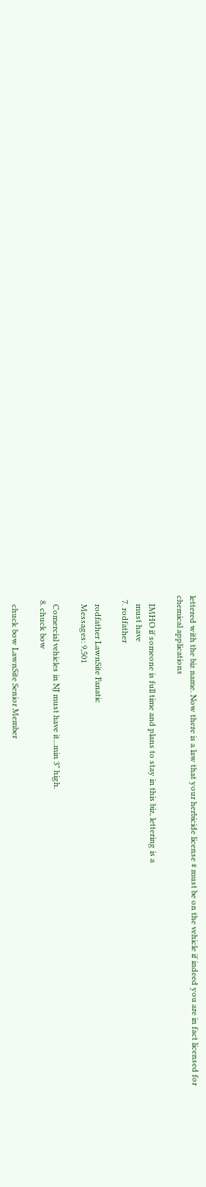lettered with the biz name. Now there is a law that your herbicide license # must be on the vehicle if indeed you are in fact licensed for chemical applications

    IMHO if someone is full time and plans to stay in this biz, lettering is a
    must have
  7. rodfather

    rodfather LawnSite Fanatic
    Messages: 9,501

    Comercial vehicles in NJ must have it...min 3" high.
  8. chuck bow

    chuck bow LawnSite Senior Member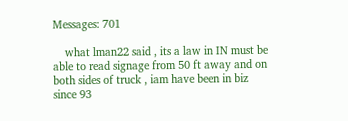Messages: 701

    what lman22 said , its a law in IN must be able to read signage from 50 ft away and on both sides of truck , iam have been in biz since 93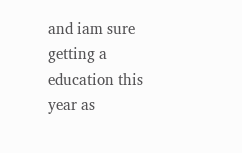and iam sure getting a education this year as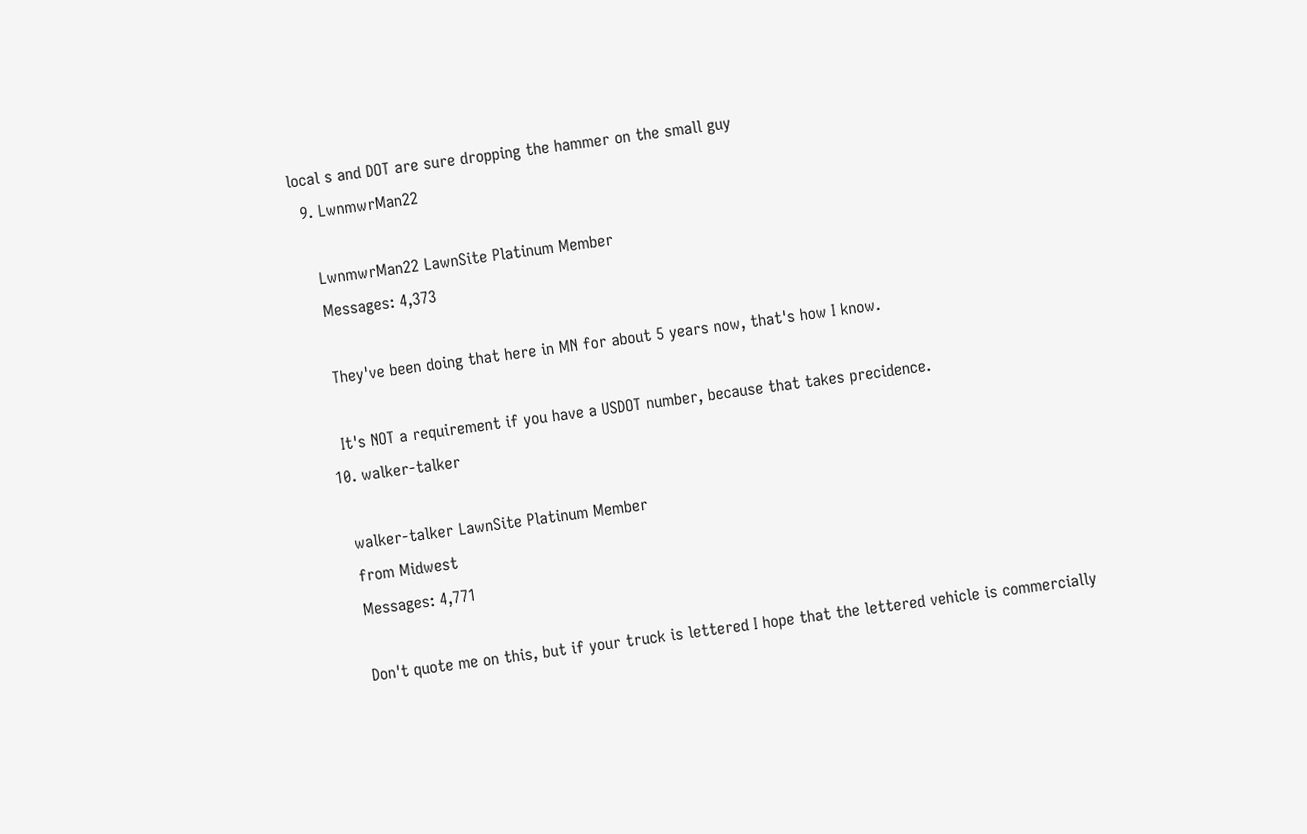local s and DOT are sure dropping the hammer on the small guy
  9. LwnmwrMan22

    LwnmwrMan22 LawnSite Platinum Member
    Messages: 4,373

    They've been doing that here in MN for about 5 years now, that's how I know.

    It's NOT a requirement if you have a USDOT number, because that takes precidence.
  10. walker-talker

    walker-talker LawnSite Platinum Member
    from Midwest
    Messages: 4,771

    Don't quote me on this, but if your truck is lettered I hope that the lettered vehicle is commercially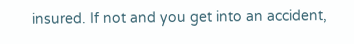insured. If not and you get into an accident,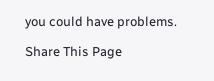you could have problems.

Share This Page